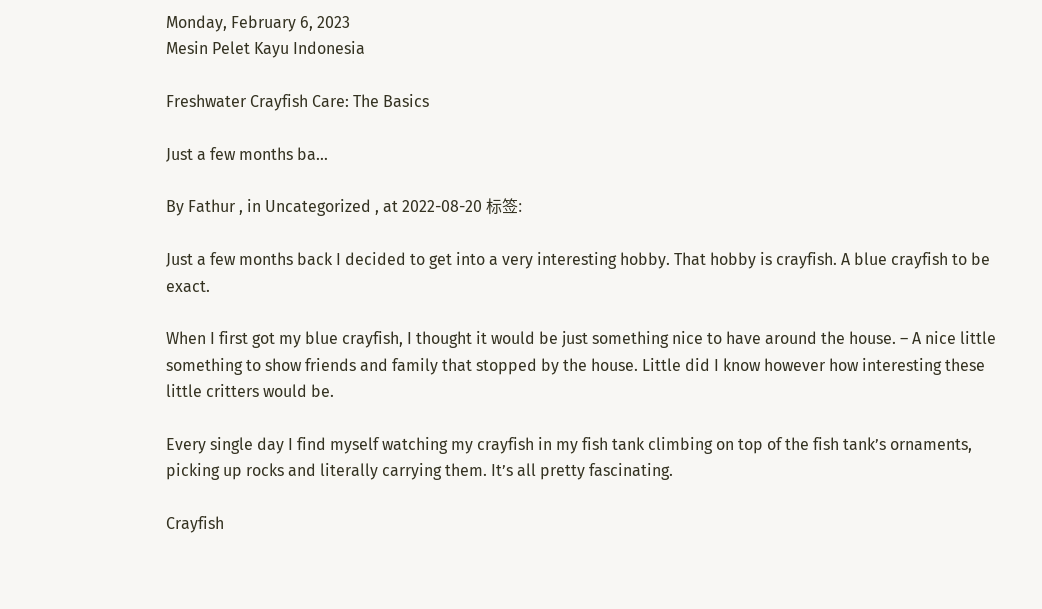Monday, February 6, 2023
Mesin Pelet Kayu Indonesia

Freshwater Crayfish Care: The Basics

Just a few months ba…

By Fathur , in Uncategorized , at 2022-08-20 标签:

Just a few months back I decided to get into a very interesting hobby. That hobby is crayfish. A blue crayfish to be exact.

When I first got my blue crayfish, I thought it would be just something nice to have around the house. – A nice little something to show friends and family that stopped by the house. Little did I know however how interesting these little critters would be.

Every single day I find myself watching my crayfish in my fish tank climbing on top of the fish tank’s ornaments, picking up rocks and literally carrying them. It’s all pretty fascinating.

Crayfish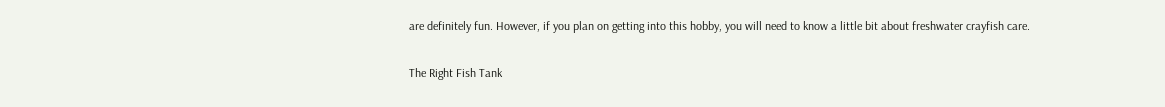are definitely fun. However, if you plan on getting into this hobby, you will need to know a little bit about freshwater crayfish care.

The Right Fish Tank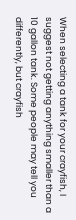When selecting a tank for your crayfish, I suggest not getting anything smaller than a 10 gallon tank. Some people may tell you differently, but crayfish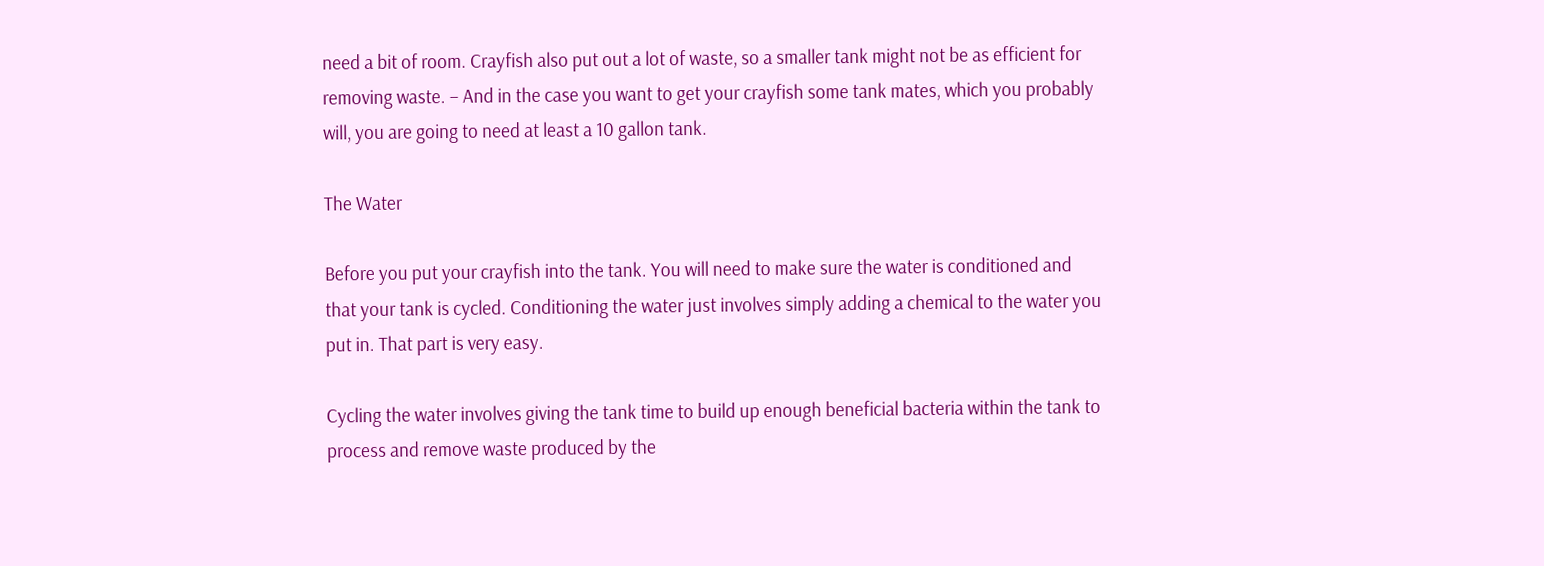need a bit of room. Crayfish also put out a lot of waste, so a smaller tank might not be as efficient for removing waste. – And in the case you want to get your crayfish some tank mates, which you probably will, you are going to need at least a 10 gallon tank.

The Water

Before you put your crayfish into the tank. You will need to make sure the water is conditioned and that your tank is cycled. Conditioning the water just involves simply adding a chemical to the water you put in. That part is very easy.

Cycling the water involves giving the tank time to build up enough beneficial bacteria within the tank to process and remove waste produced by the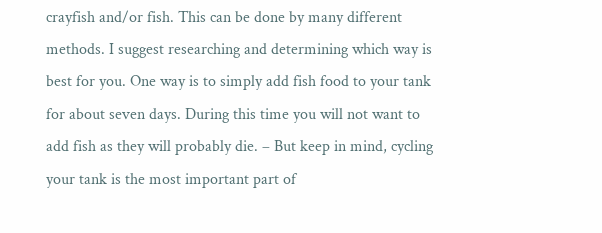crayfish and/or fish. This can be done by many different methods. I suggest researching and determining which way is best for you. One way is to simply add fish food to your tank for about seven days. During this time you will not want to add fish as they will probably die. – But keep in mind, cycling your tank is the most important part of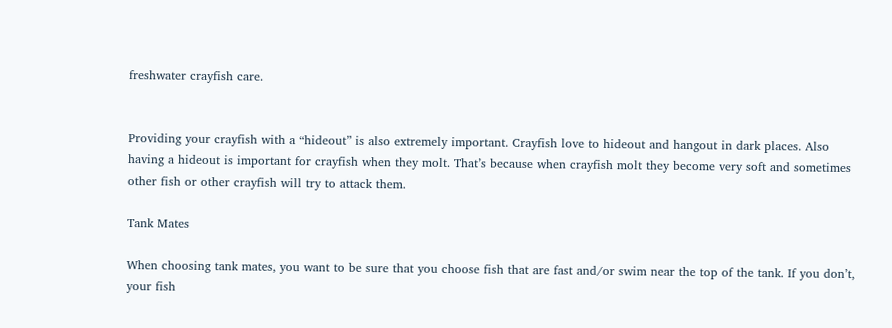freshwater crayfish care.


Providing your crayfish with a “hideout” is also extremely important. Crayfish love to hideout and hangout in dark places. Also having a hideout is important for crayfish when they molt. That’s because when crayfish molt they become very soft and sometimes other fish or other crayfish will try to attack them.

Tank Mates

When choosing tank mates, you want to be sure that you choose fish that are fast and/or swim near the top of the tank. If you don’t, your fish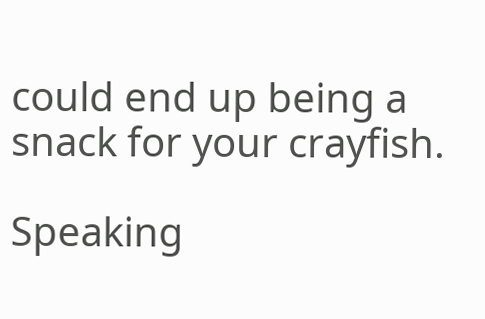could end up being a snack for your crayfish.

Speaking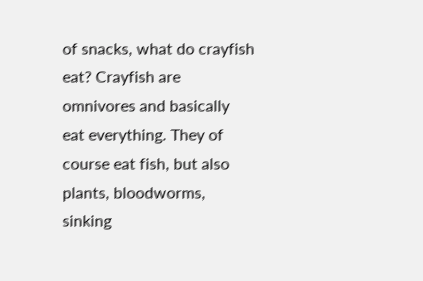of snacks, what do crayfish eat? Crayfish are omnivores and basically eat everything. They of course eat fish, but also plants, bloodworms, sinking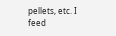pellets, etc. I feed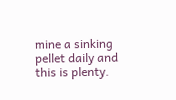mine a sinking pellet daily and this is plenty.